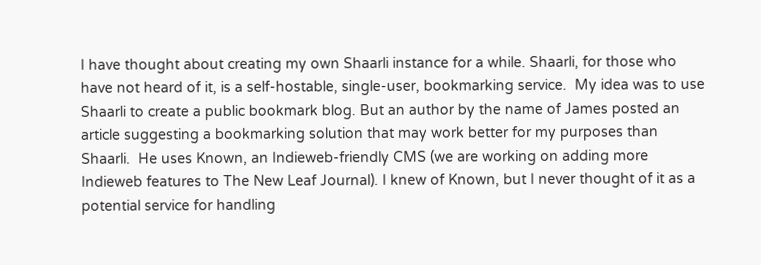I have thought about creating my own Shaarli instance for a while. Shaarli, for those who have not heard of it, is a self-hostable, single-user, bookmarking service.  My idea was to use Shaarli to create a public bookmark blog. But an author by the name of James posted an article suggesting a bookmarking solution that may work better for my purposes than Shaarli.  He uses Known, an Indieweb-friendly CMS (we are working on adding more Indieweb features to The New Leaf Journal). I knew of Known, but I never thought of it as a potential service for handling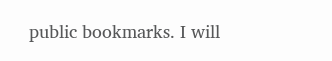public bookmarks. I will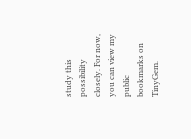study this possibility closely. For now, you can view my public bookmarks on TinyGem.